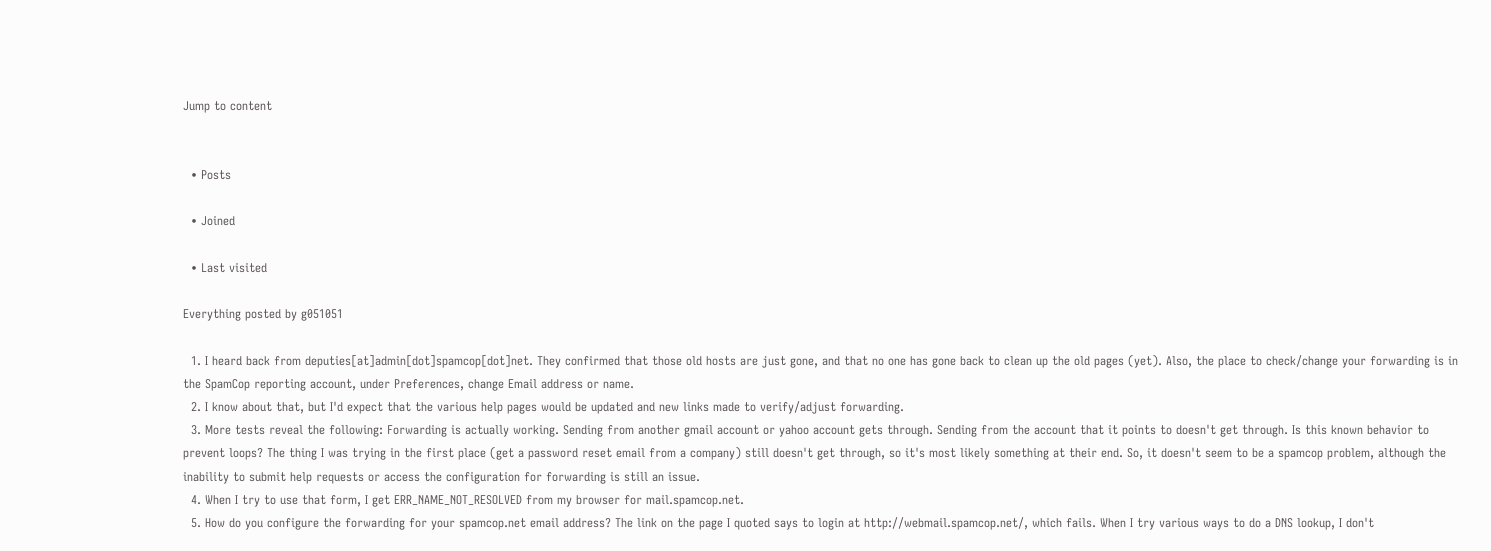Jump to content


  • Posts

  • Joined

  • Last visited

Everything posted by g051051

  1. I heard back from deputies[at]admin[dot]spamcop[dot]net. They confirmed that those old hosts are just gone, and that no one has gone back to clean up the old pages (yet). Also, the place to check/change your forwarding is in the SpamCop reporting account, under Preferences, change Email address or name.
  2. I know about that, but I'd expect that the various help pages would be updated and new links made to verify/adjust forwarding.
  3. More tests reveal the following: Forwarding is actually working. Sending from another gmail account or yahoo account gets through. Sending from the account that it points to doesn't get through. Is this known behavior to prevent loops? The thing I was trying in the first place (get a password reset email from a company) still doesn't get through, so it's most likely something at their end. So, it doesn't seem to be a spamcop problem, although the inability to submit help requests or access the configuration for forwarding is still an issue.
  4. When I try to use that form, I get ERR_NAME_NOT_RESOLVED from my browser for mail.spamcop.net.
  5. How do you configure the forwarding for your spamcop.net email address? The link on the page I quoted says to login at http://webmail.spamcop.net/, which fails. When I try various ways to do a DNS lookup, I don't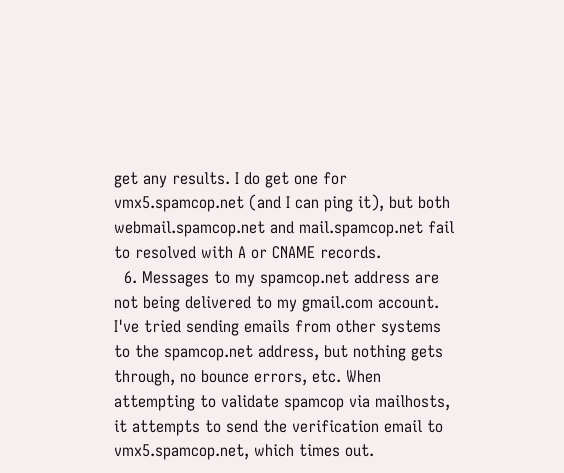get any results. I do get one for vmx5.spamcop.net (and I can ping it), but both webmail.spamcop.net and mail.spamcop.net fail to resolved with A or CNAME records.
  6. Messages to my spamcop.net address are not being delivered to my gmail.com account. I've tried sending emails from other systems to the spamcop.net address, but nothing gets through, no bounce errors, etc. When attempting to validate spamcop via mailhosts, it attempts to send the verification email to vmx5.spamcop.net, which times out.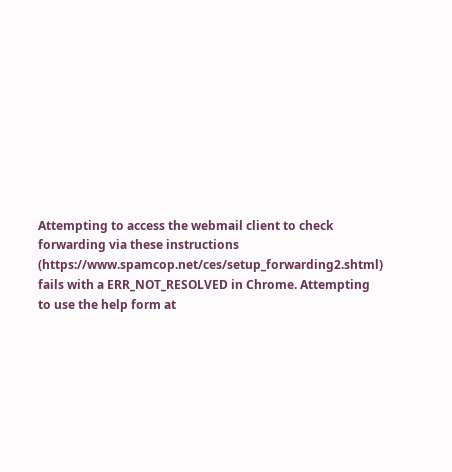Attempting to access the webmail client to check forwarding via these instructions (https://www.spamcop.net/ces/setup_forwarding2.shtml) fails with a ERR_NOT_RESOLVED in Chrome. Attempting to use the help form at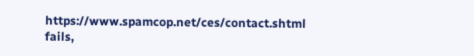https://www.spamcop.net/ces/contact.shtml fails,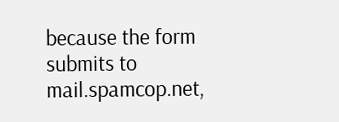because the form submits to mail.spamcop.net,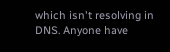which isn't resolving in DNS. Anyone have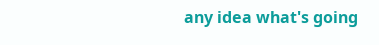any idea what's going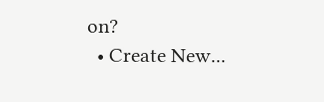on?
  • Create New...